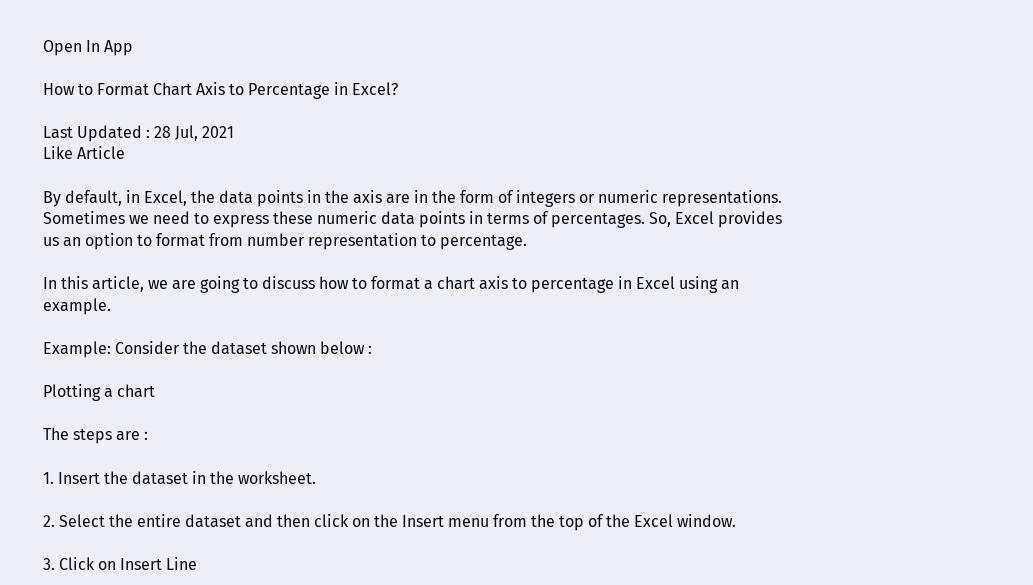Open In App

How to Format Chart Axis to Percentage in Excel?

Last Updated : 28 Jul, 2021
Like Article

By default, in Excel, the data points in the axis are in the form of integers or numeric representations. Sometimes we need to express these numeric data points in terms of percentages. So, Excel provides us an option to format from number representation to percentage.

In this article, we are going to discuss how to format a chart axis to percentage in Excel using an example.

Example: Consider the dataset shown below :

Plotting a chart

The steps are :

1. Insert the dataset in the worksheet.

2. Select the entire dataset and then click on the Insert menu from the top of the Excel window.

3. Click on Insert Line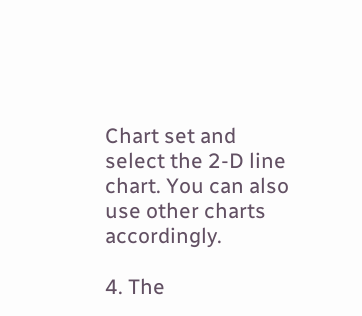Chart set and select the 2-D line chart. You can also use other charts accordingly.

4. The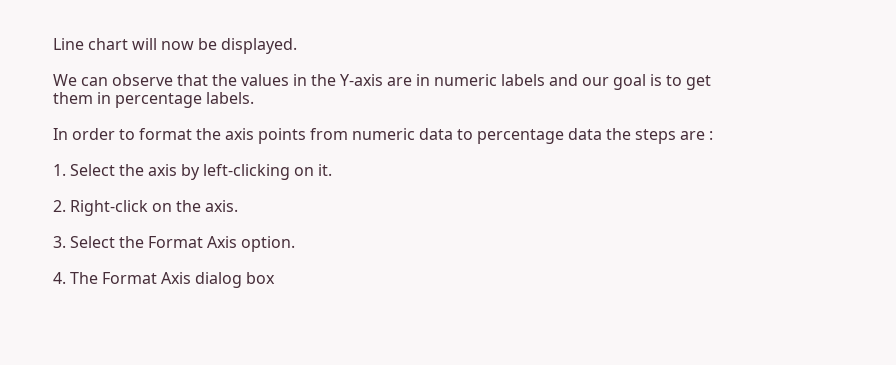Line chart will now be displayed.

We can observe that the values in the Y-axis are in numeric labels and our goal is to get them in percentage labels.

In order to format the axis points from numeric data to percentage data the steps are :

1. Select the axis by left-clicking on it.

2. Right-click on the axis.

3. Select the Format Axis option.

4. The Format Axis dialog box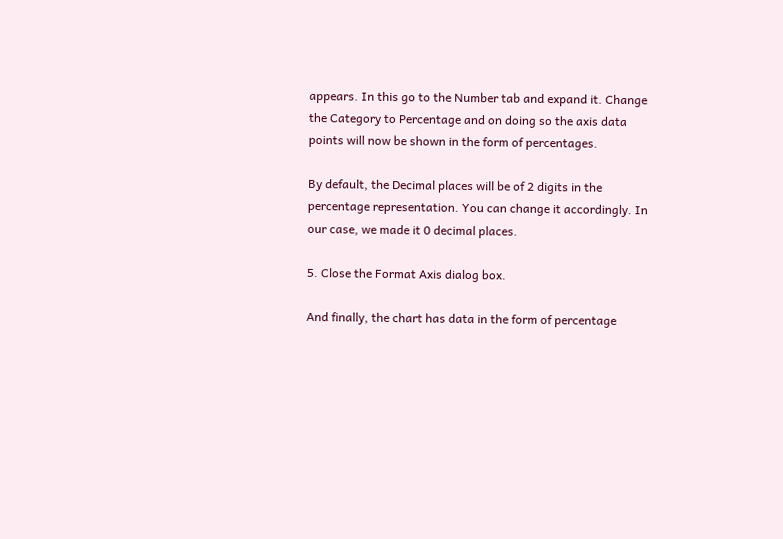appears. In this go to the Number tab and expand it. Change the Category to Percentage and on doing so the axis data points will now be shown in the form of percentages.

By default, the Decimal places will be of 2 digits in the percentage representation. You can change it accordingly. In our case, we made it 0 decimal places.

5. Close the Format Axis dialog box.

And finally, the chart has data in the form of percentage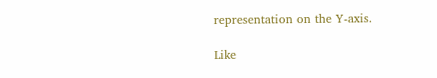representation on the Y-axis.

Like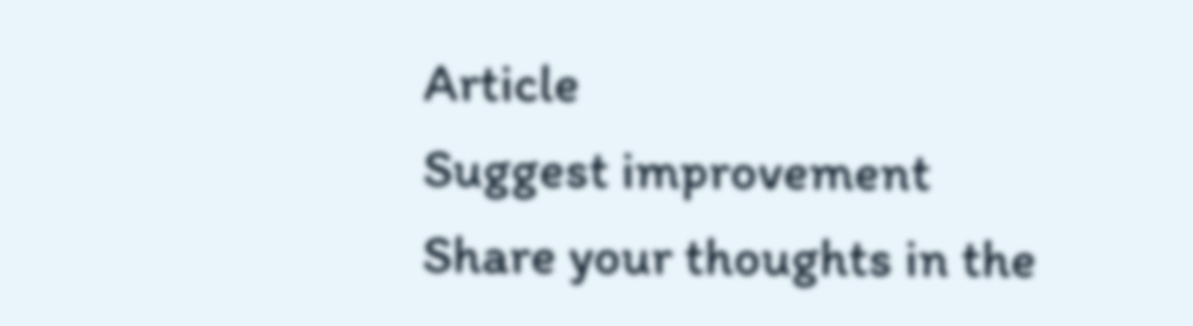Article
Suggest improvement
Share your thoughts in the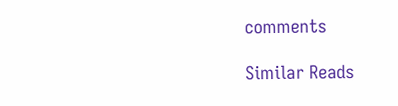comments

Similar Reads